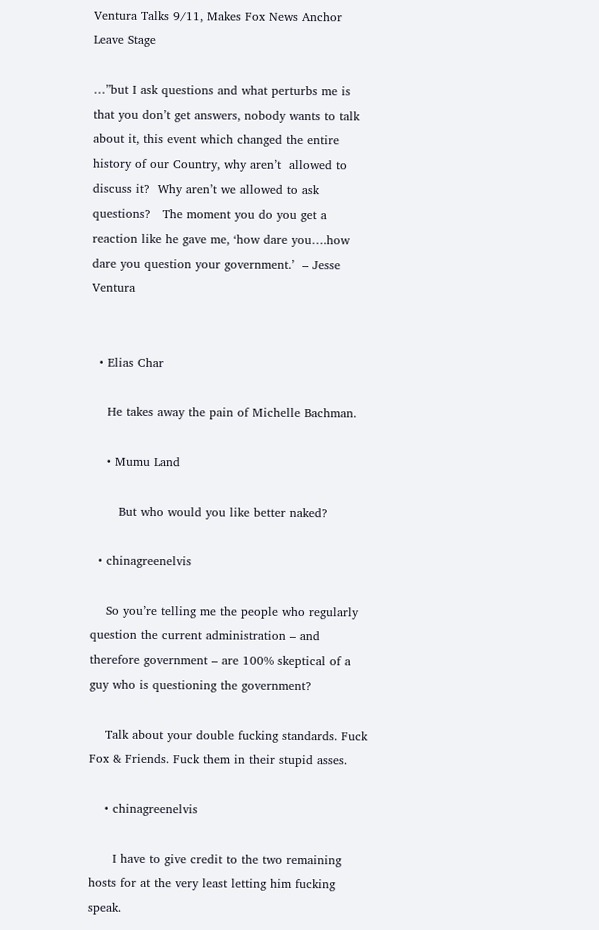Ventura Talks 9/11, Makes Fox News Anchor Leave Stage

…”but I ask questions and what perturbs me is that you don’t get answers, nobody wants to talk about it, this event which changed the entire history of our Country, why aren’t  allowed to discuss it?  Why aren’t we allowed to ask questions?   The moment you do you get a reaction like he gave me, ‘how dare you….how dare you question your government.’  – Jesse Ventura


  • Elias Char

    He takes away the pain of Michelle Bachman.

    • Mumu Land

       But who would you like better naked?

  • chinagreenelvis

    So you’re telling me the people who regularly question the current administration – and therefore government – are 100% skeptical of a guy who is questioning the government?

    Talk about your double fucking standards. Fuck Fox & Friends. Fuck them in their stupid asses.

    • chinagreenelvis

      I have to give credit to the two remaining hosts for at the very least letting him fucking speak.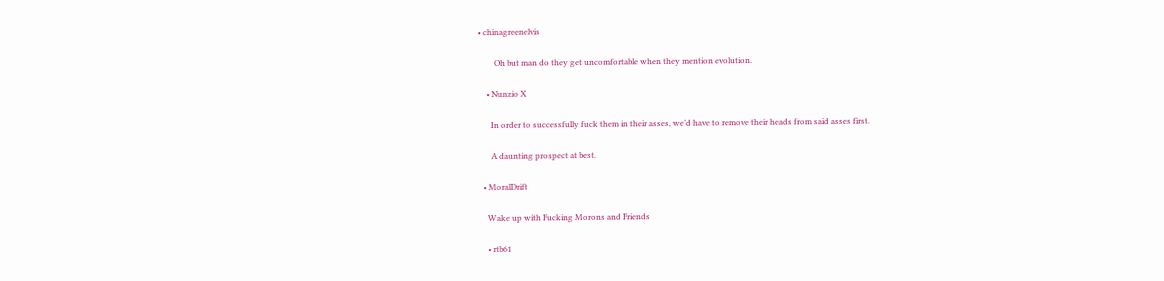• chinagreenelvis

        Oh but man do they get uncomfortable when they mention evolution.

    • Nunzio X

      In order to successfully fuck them in their asses, we’d have to remove their heads from said asses first.

      A daunting prospect at best.

  • MoralDrift

    Wake up with Fucking Morons and Friends

    • rtb61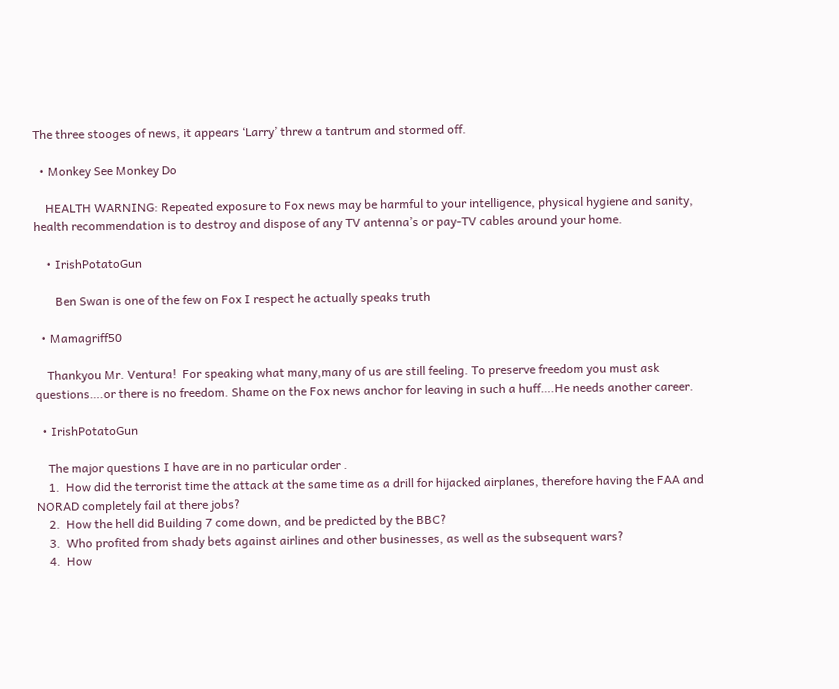The three stooges of news, it appears ‘Larry’ threw a tantrum and stormed off.

  • Monkey See Monkey Do

    HEALTH WARNING: Repeated exposure to Fox news may be harmful to your intelligence, physical hygiene and sanity, health recommendation is to destroy and dispose of any TV antenna’s or pay-TV cables around your home.

    • IrishPotatoGun

       Ben Swan is one of the few on Fox I respect he actually speaks truth

  • Mamagriff50

    Thankyou Mr. Ventura!  For speaking what many,many of us are still feeling. To preserve freedom you must ask questions….or there is no freedom. Shame on the Fox news anchor for leaving in such a huff….He needs another career.

  • IrishPotatoGun

    The major questions I have are in no particular order .
    1.  How did the terrorist time the attack at the same time as a drill for hijacked airplanes, therefore having the FAA and NORAD completely fail at there jobs?
    2.  How the hell did Building 7 come down, and be predicted by the BBC?
    3.  Who profited from shady bets against airlines and other businesses, as well as the subsequent wars?
    4.  How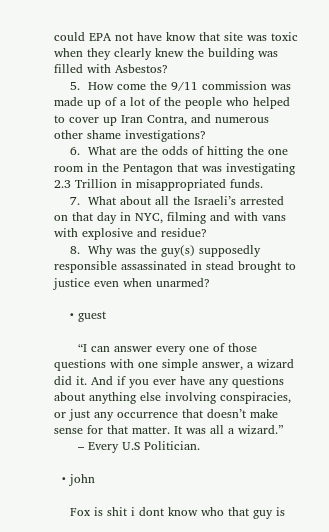could EPA not have know that site was toxic when they clearly knew the building was filled with Asbestos?
    5.  How come the 9/11 commission was made up of a lot of the people who helped to cover up Iran Contra, and numerous other shame investigations?
    6.  What are the odds of hitting the one room in the Pentagon that was investigating 2.3 Trillion in misappropriated funds.
    7.  What about all the Israeli’s arrested on that day in NYC, filming and with vans with explosive and residue?
    8.  Why was the guy(s) supposedly responsible assassinated in stead brought to justice even when unarmed?

    • guest

      “I can answer every one of those questions with one simple answer, a wizard did it. And if you ever have any questions about anything else involving conspiracies, or just any occurrence that doesn’t make sense for that matter. It was all a wizard.”
      – Every U.S Politician.

  • john

    Fox is shit i dont know who that guy is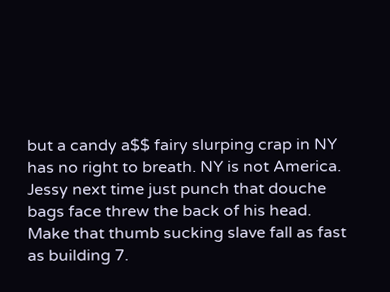but a candy a$$ fairy slurping crap in NY has no right to breath. NY is not America. Jessy next time just punch that douche bags face threw the back of his head.  Make that thumb sucking slave fall as fast as building 7.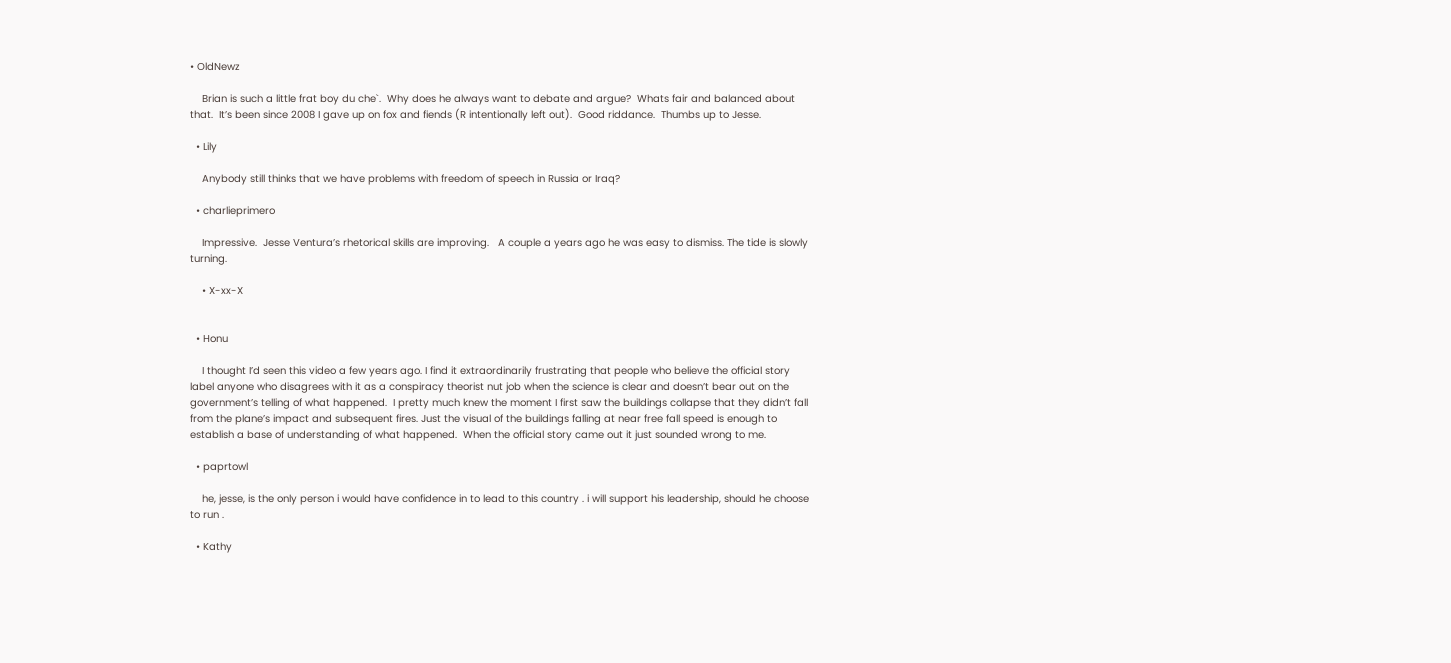• OldNewz

    Brian is such a little frat boy du che`.  Why does he always want to debate and argue?  Whats fair and balanced about that.  It’s been since 2008 I gave up on fox and fiends (R intentionally left out).  Good riddance.  Thumbs up to Jesse.

  • Lily

    Anybody still thinks that we have problems with freedom of speech in Russia or Iraq?

  • charlieprimero

    Impressive.  Jesse Ventura’s rhetorical skills are improving.   A couple a years ago he was easy to dismiss. The tide is slowly turning.

    • X-xx-X


  • Honu

    I thought I’d seen this video a few years ago. I find it extraordinarily frustrating that people who believe the official story label anyone who disagrees with it as a conspiracy theorist nut job when the science is clear and doesn’t bear out on the government’s telling of what happened.  I pretty much knew the moment I first saw the buildings collapse that they didn’t fall from the plane’s impact and subsequent fires. Just the visual of the buildings falling at near free fall speed is enough to establish a base of understanding of what happened.  When the official story came out it just sounded wrong to me.

  • paprtowl

    he, jesse, is the only person i would have confidence in to lead to this country . i will support his leadership, should he choose to run .

  • Kathy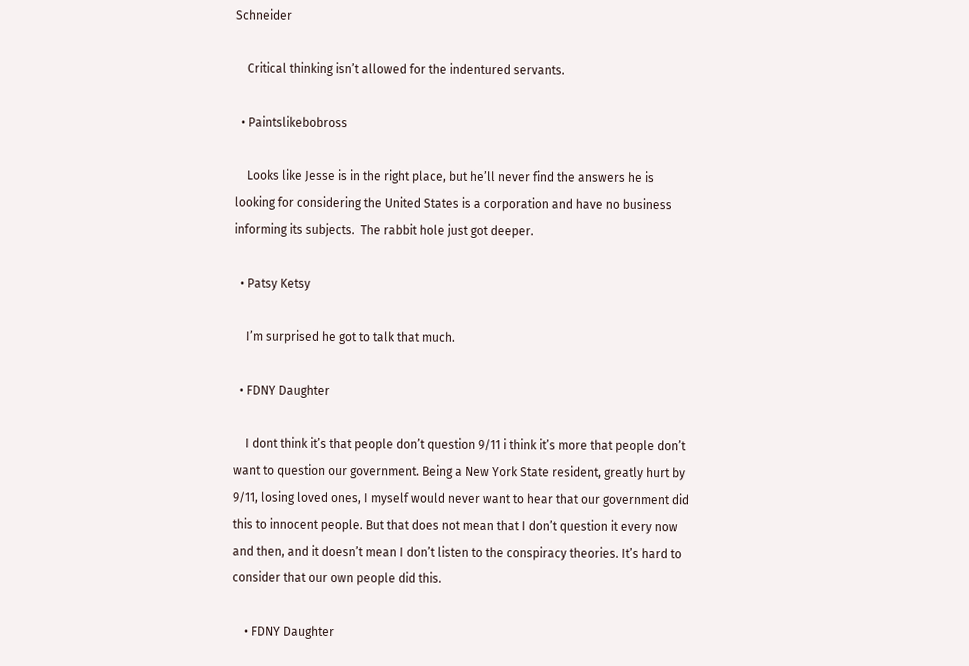Schneider

    Critical thinking isn’t allowed for the indentured servants.

  • Paintslikebobross

    Looks like Jesse is in the right place, but he’ll never find the answers he is looking for considering the United States is a corporation and have no business informing its subjects.  The rabbit hole just got deeper.

  • Patsy Ketsy

    I’m surprised he got to talk that much.

  • FDNY Daughter

    I dont think it’s that people don’t question 9/11 i think it’s more that people don’t want to question our government. Being a New York State resident, greatly hurt by 9/11, losing loved ones, I myself would never want to hear that our government did this to innocent people. But that does not mean that I don’t question it every now and then, and it doesn’t mean I don’t listen to the conspiracy theories. It’s hard to consider that our own people did this.

    • FDNY Daughter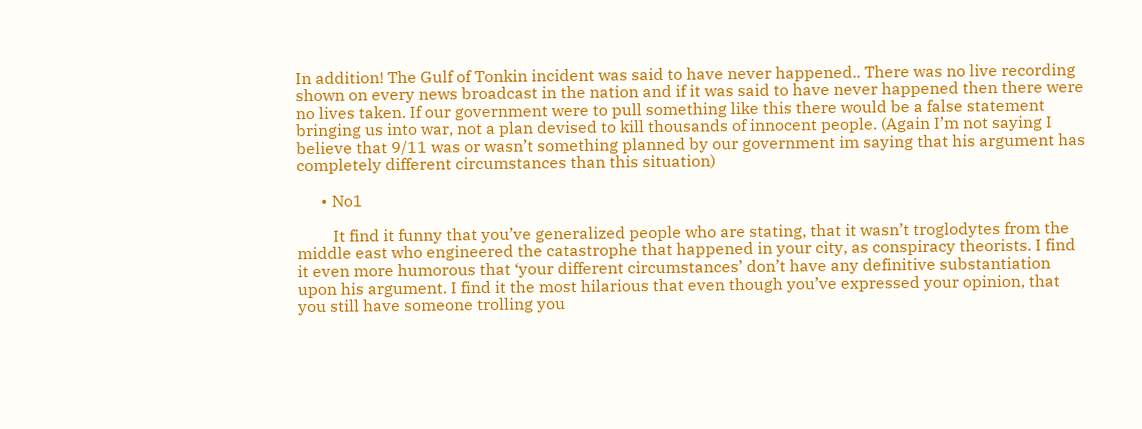In addition! The Gulf of Tonkin incident was said to have never happened.. There was no live recording shown on every news broadcast in the nation and if it was said to have never happened then there were no lives taken. If our government were to pull something like this there would be a false statement bringing us into war, not a plan devised to kill thousands of innocent people. (Again I’m not saying I believe that 9/11 was or wasn’t something planned by our government im saying that his argument has completely different circumstances than this situation)

      • No1

         It find it funny that you’ve generalized people who are stating, that it wasn’t troglodytes from the middle east who engineered the catastrophe that happened in your city, as conspiracy theorists. I find it even more humorous that ‘your different circumstances’ don’t have any definitive substantiation upon his argument. I find it the most hilarious that even though you’ve expressed your opinion, that you still have someone trolling you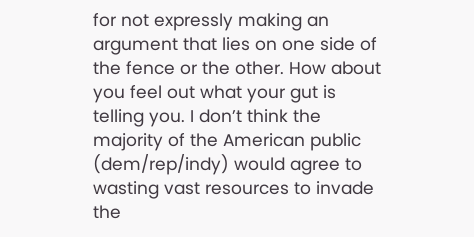for not expressly making an argument that lies on one side of the fence or the other. How about you feel out what your gut is telling you. I don’t think the majority of the American public (dem/rep/indy) would agree to wasting vast resources to invade the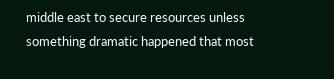middle east to secure resources unless something dramatic happened that most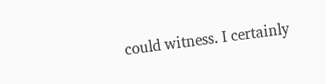could witness. I certainly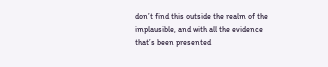don’t find this outside the realm of the implausible, and with all the evidence that’s been presented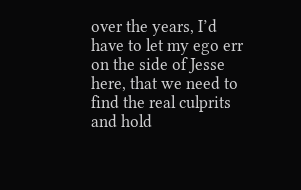over the years, I’d have to let my ego err on the side of Jesse here, that we need to find the real culprits and hold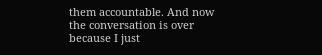them accountable. And now the conversation is over because I just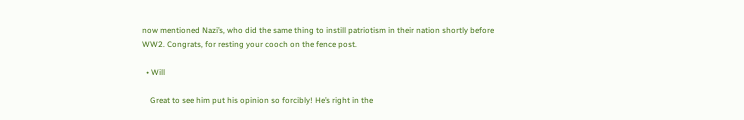now mentioned Nazi’s, who did the same thing to instill patriotism in their nation shortly before WW2. Congrats, for resting your cooch on the fence post.

  • Will

    Great to see him put his opinion so forcibly! He’s right in the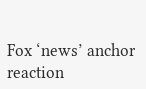Fox ‘news’ anchor reaction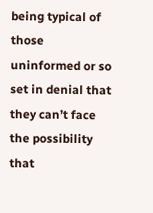being typical of those uninformed or so set in denial that they can’t face the possibility that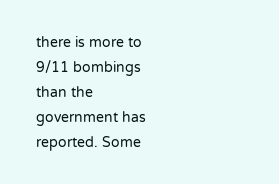there is more to 9/11 bombings than the government has reported. Some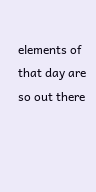elements of that day are so out there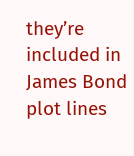they’re included in James Bond plot lines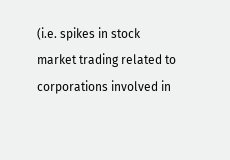(i.e. spikes in stock market trading related to corporations involved in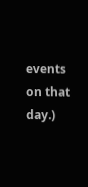events on that day.)